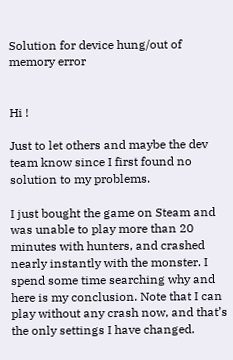Solution for device hung/out of memory error


Hi !

Just to let others and maybe the dev team know since I first found no solution to my problems.

I just bought the game on Steam and was unable to play more than 20 minutes with hunters, and crashed nearly instantly with the monster. I spend some time searching why and here is my conclusion. Note that I can play without any crash now, and that’s the only settings I have changed.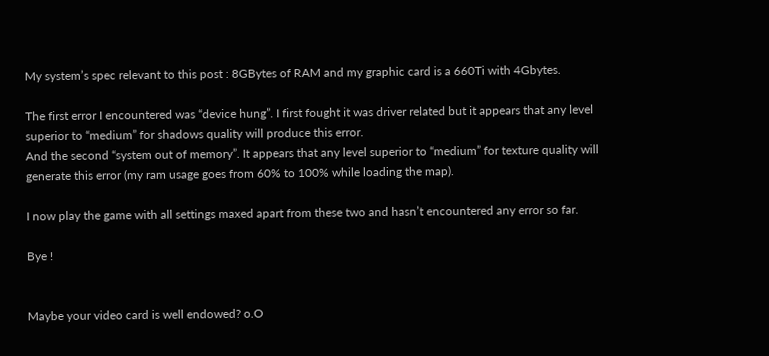My system’s spec relevant to this post : 8GBytes of RAM and my graphic card is a 660Ti with 4Gbytes.

The first error I encountered was “device hung”. I first fought it was driver related but it appears that any level superior to “medium” for shadows quality will produce this error.
And the second “system out of memory”. It appears that any level superior to “medium” for texture quality will generate this error (my ram usage goes from 60% to 100% while loading the map).

I now play the game with all settings maxed apart from these two and hasn’t encountered any error so far.

Bye !


Maybe your video card is well endowed? o.O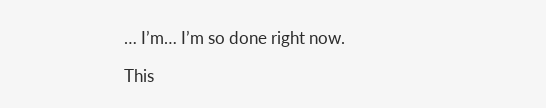… I’m… I’m so done right now.

This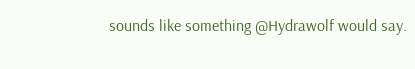sounds like something @Hydrawolf would say.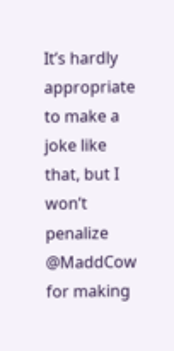It’s hardly appropriate to make a joke like that, but I won’t penalize @MaddCow for making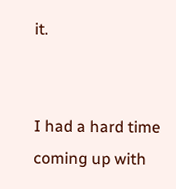it.


I had a hard time coming up with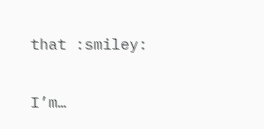that :smiley:


I’m…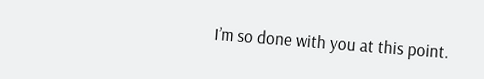I’m so done with you at this point.